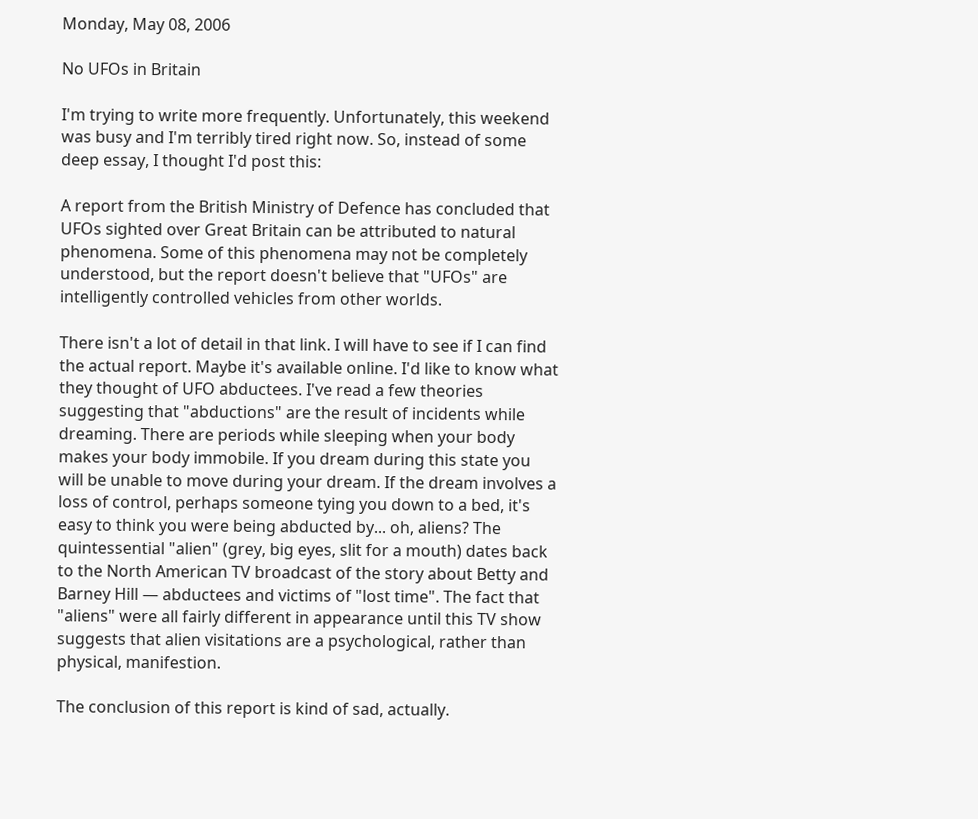Monday, May 08, 2006

No UFOs in Britain

I'm trying to write more frequently. Unfortunately, this weekend was busy and I'm terribly tired right now. So, instead of some deep essay, I thought I'd post this:

A report from the British Ministry of Defence has concluded that UFOs sighted over Great Britain can be attributed to natural phenomena. Some of this phenomena may not be completely understood, but the report doesn't believe that "UFOs" are intelligently controlled vehicles from other worlds.

There isn't a lot of detail in that link. I will have to see if I can find the actual report. Maybe it's available online. I'd like to know what they thought of UFO abductees. I've read a few theories suggesting that "abductions" are the result of incidents while dreaming. There are periods while sleeping when your body makes your body immobile. If you dream during this state you will be unable to move during your dream. If the dream involves a loss of control, perhaps someone tying you down to a bed, it's easy to think you were being abducted by... oh, aliens? The quintessential "alien" (grey, big eyes, slit for a mouth) dates back to the North American TV broadcast of the story about Betty and Barney Hill — abductees and victims of "lost time". The fact that "aliens" were all fairly different in appearance until this TV show suggests that alien visitations are a psychological, rather than physical, manifestion.

The conclusion of this report is kind of sad, actually.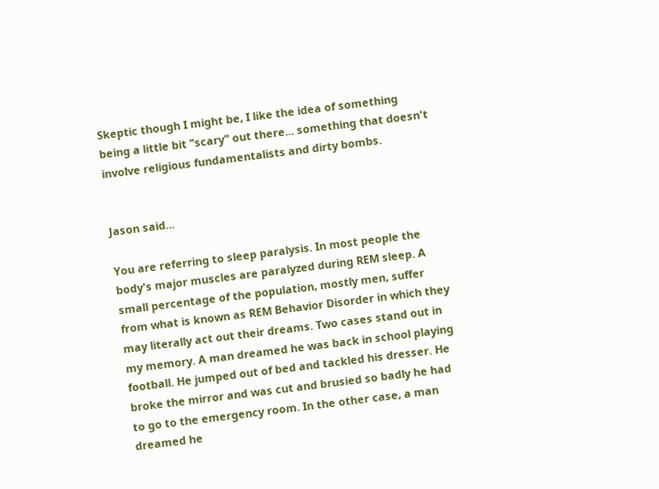Skeptic though I might be, I like the idea of something being a little bit "scary" out there... something that doesn't involve religious fundamentalists and dirty bombs.


Jason said...

You are referring to sleep paralysis. In most people the body's major muscles are paralyzed during REM sleep. A small percentage of the population, mostly men, suffer from what is known as REM Behavior Disorder in which they may literally act out their dreams. Two cases stand out in my memory. A man dreamed he was back in school playing football. He jumped out of bed and tackled his dresser. He broke the mirror and was cut and brusied so badly he had to go to the emergency room. In the other case, a man dreamed he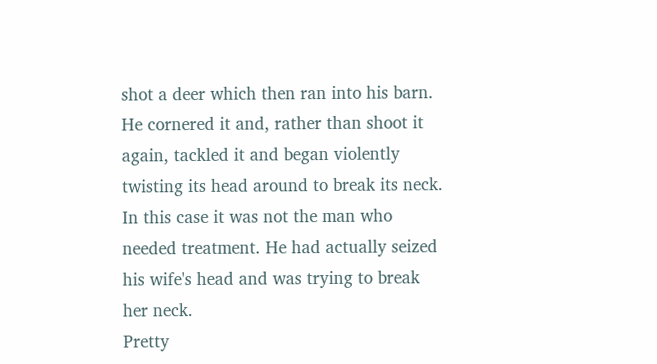shot a deer which then ran into his barn. He cornered it and, rather than shoot it again, tackled it and began violently twisting its head around to break its neck. In this case it was not the man who needed treatment. He had actually seized his wife's head and was trying to break her neck.
Pretty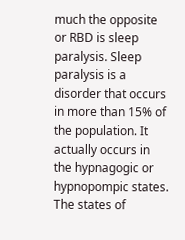much the opposite or RBD is sleep paralysis. Sleep paralysis is a disorder that occurs in more than 15% of the population. It actually occurs in the hypnagogic or hypnopompic states. The states of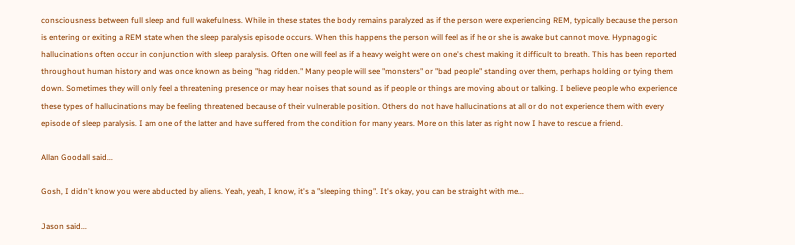consciousness between full sleep and full wakefulness. While in these states the body remains paralyzed as if the person were experiencing REM, typically because the person is entering or exiting a REM state when the sleep paralysis episode occurs. When this happens the person will feel as if he or she is awake but cannot move. Hypnagogic hallucinations often occur in conjunction with sleep paralysis. Often one will feel as if a heavy weight were on one's chest making it difficult to breath. This has been reported throughout human history and was once known as being "hag ridden." Many people will see "monsters" or "bad people" standing over them, perhaps holding or tying them down. Sometimes they will only feel a threatening presence or may hear noises that sound as if people or things are moving about or talking. I believe people who experience these types of hallucinations may be feeling threatened because of their vulnerable position. Others do not have hallucinations at all or do not experience them with every episode of sleep paralysis. I am one of the latter and have suffered from the condition for many years. More on this later as right now I have to rescue a friend.

Allan Goodall said...

Gosh, I didn't know you were abducted by aliens. Yeah, yeah, I know, it's a "sleeping thing". It's okay, you can be straight with me...

Jason said...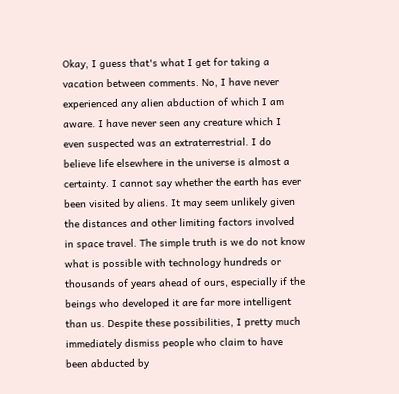Okay, I guess that's what I get for taking a vacation between comments. No, I have never experienced any alien abduction of which I am aware. I have never seen any creature which I even suspected was an extraterrestrial. I do believe life elsewhere in the universe is almost a certainty. I cannot say whether the earth has ever been visited by aliens. It may seem unlikely given the distances and other limiting factors involved in space travel. The simple truth is we do not know what is possible with technology hundreds or thousands of years ahead of ours, especially if the beings who developed it are far more intelligent than us. Despite these possibilities, I pretty much immediately dismiss people who claim to have been abducted by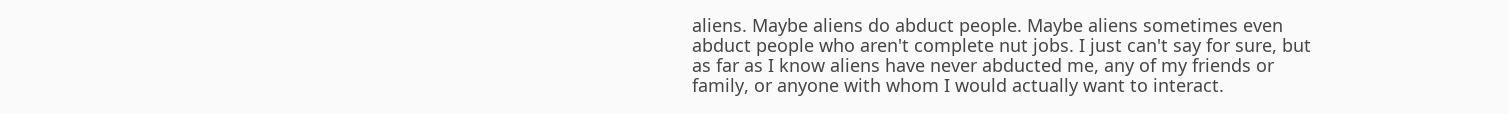aliens. Maybe aliens do abduct people. Maybe aliens sometimes even abduct people who aren't complete nut jobs. I just can't say for sure, but as far as I know aliens have never abducted me, any of my friends or family, or anyone with whom I would actually want to interact.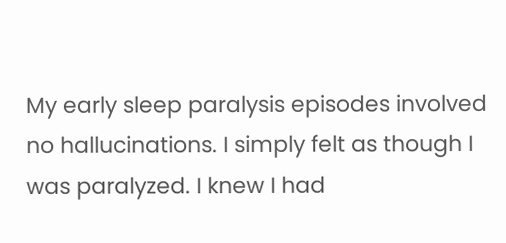My early sleep paralysis episodes involved no hallucinations. I simply felt as though I was paralyzed. I knew I had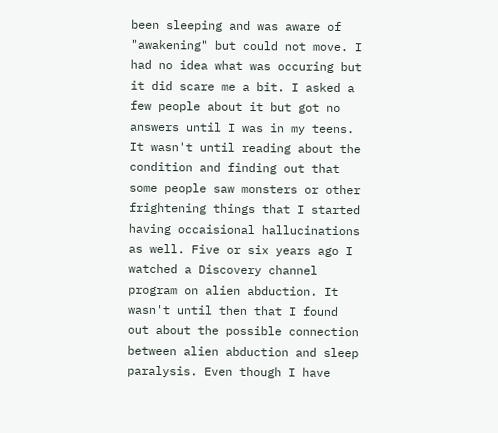been sleeping and was aware of "awakening" but could not move. I had no idea what was occuring but it did scare me a bit. I asked a few people about it but got no answers until I was in my teens. It wasn't until reading about the condition and finding out that some people saw monsters or other frightening things that I started having occaisional hallucinations as well. Five or six years ago I watched a Discovery channel program on alien abduction. It wasn't until then that I found out about the possible connection between alien abduction and sleep paralysis. Even though I have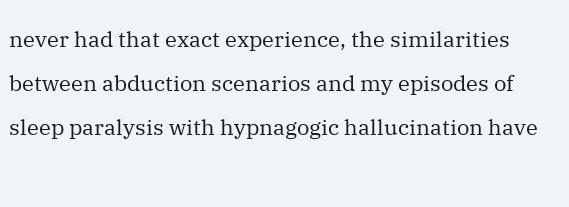never had that exact experience, the similarities between abduction scenarios and my episodes of sleep paralysis with hypnagogic hallucination have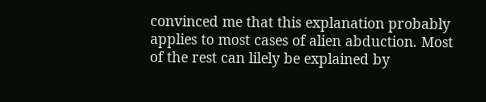convinced me that this explanation probably applies to most cases of alien abduction. Most of the rest can lilely be explained by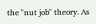the "nut job" theory. As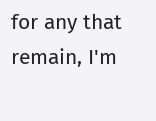for any that remain, I'm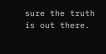sure the truth is out there.